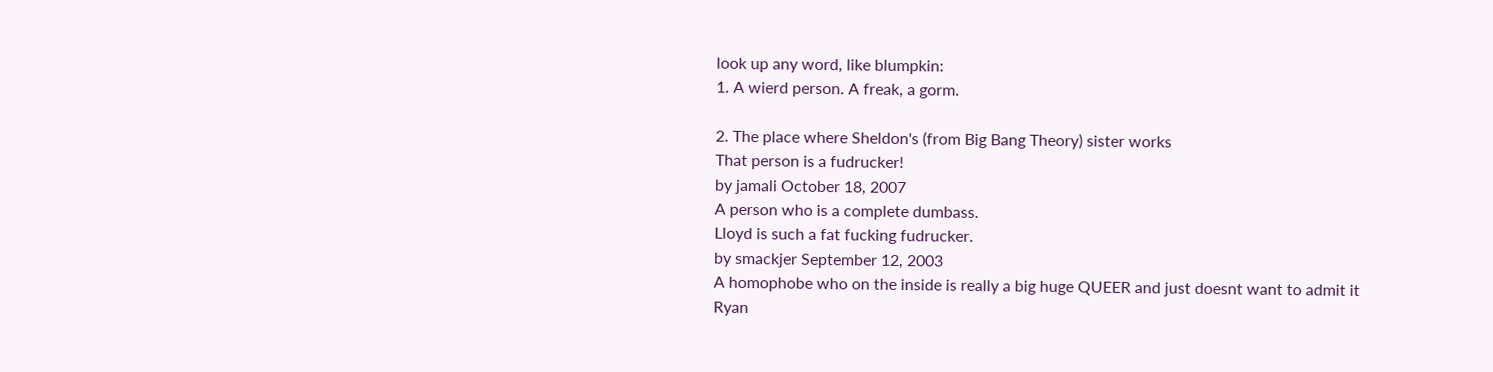look up any word, like blumpkin:
1. A wierd person. A freak, a gorm.

2. The place where Sheldon's (from Big Bang Theory) sister works
That person is a fudrucker!
by jamali October 18, 2007
A person who is a complete dumbass.
Lloyd is such a fat fucking fudrucker.
by smackjer September 12, 2003
A homophobe who on the inside is really a big huge QUEER and just doesnt want to admit it
Ryan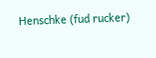Henschke (fud rucker)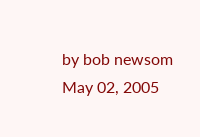by bob newsom May 02, 2005